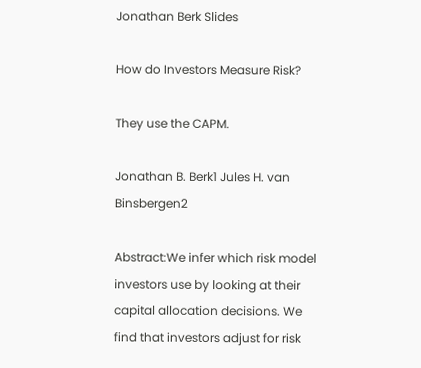Jonathan Berk Slides

How do Investors Measure Risk?

They use the CAPM.

Jonathan B. Berk1 Jules H. van Binsbergen2

Abstract:We infer which risk model investors use by looking at their capital allocation decisions. We find that investors adjust for risk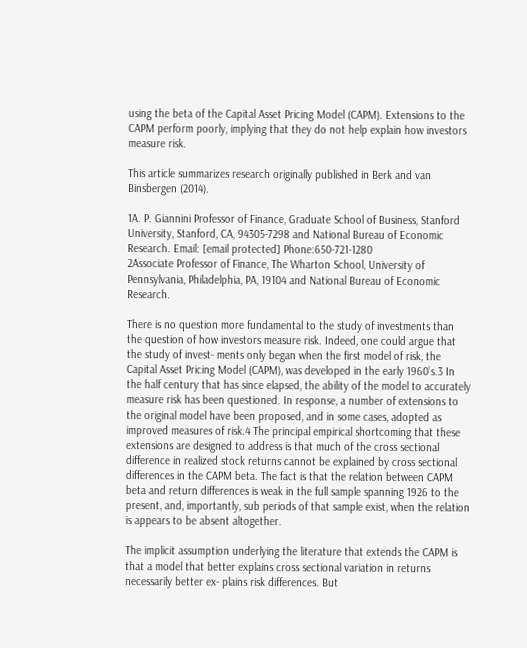using the beta of the Capital Asset Pricing Model (CAPM). Extensions to the CAPM perform poorly, implying that they do not help explain how investors measure risk.

This article summarizes research originally published in Berk and van Binsbergen (2014).

1A. P. Giannini Professor of Finance, Graduate School of Business, Stanford University, Stanford, CA, 94305-7298 and National Bureau of Economic Research. Email: [email protected] Phone:650-721-1280
2Associate Professor of Finance, The Wharton School, University of Pennsylvania, Philadelphia, PA, 19104 and National Bureau of Economic Research.

There is no question more fundamental to the study of investments than the question of how investors measure risk. Indeed, one could argue that the study of invest- ments only began when the first model of risk, the Capital Asset Pricing Model (CAPM), was developed in the early 1960’s.3 In the half century that has since elapsed, the ability of the model to accurately measure risk has been questioned. In response, a number of extensions to the original model have been proposed, and in some cases, adopted as improved measures of risk.4 The principal empirical shortcoming that these extensions are designed to address is that much of the cross sectional difference in realized stock returns cannot be explained by cross sectional differences in the CAPM beta. The fact is that the relation between CAPM beta and return differences is weak in the full sample spanning 1926 to the present, and, importantly, sub periods of that sample exist, when the relation is appears to be absent altogether.

The implicit assumption underlying the literature that extends the CAPM is that a model that better explains cross sectional variation in returns necessarily better ex- plains risk differences. But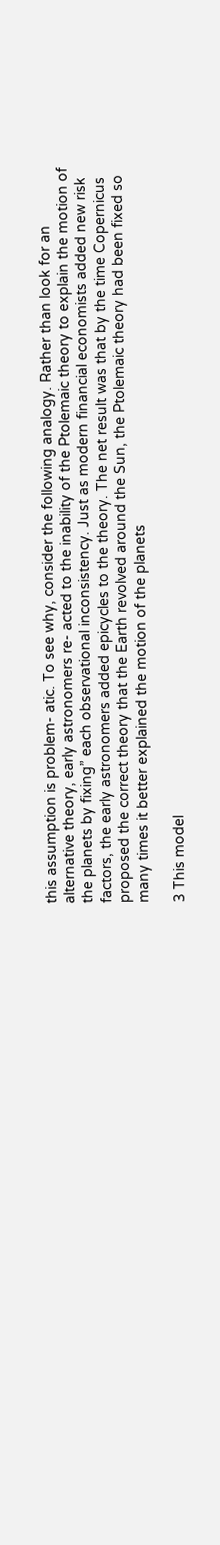this assumption is problem- atic. To see why, consider the following analogy. Rather than look for an alternative theory, early astronomers re- acted to the inability of the Ptolemaic theory to explain the motion of the planets by fixing” each observational inconsistency. Just as modern financial economists added new risk factors, the early astronomers added epicycles to the theory. The net result was that by the time Copernicus proposed the correct theory that the Earth revolved around the Sun, the Ptolemaic theory had been fixed so many times it better explained the motion of the planets

3 This model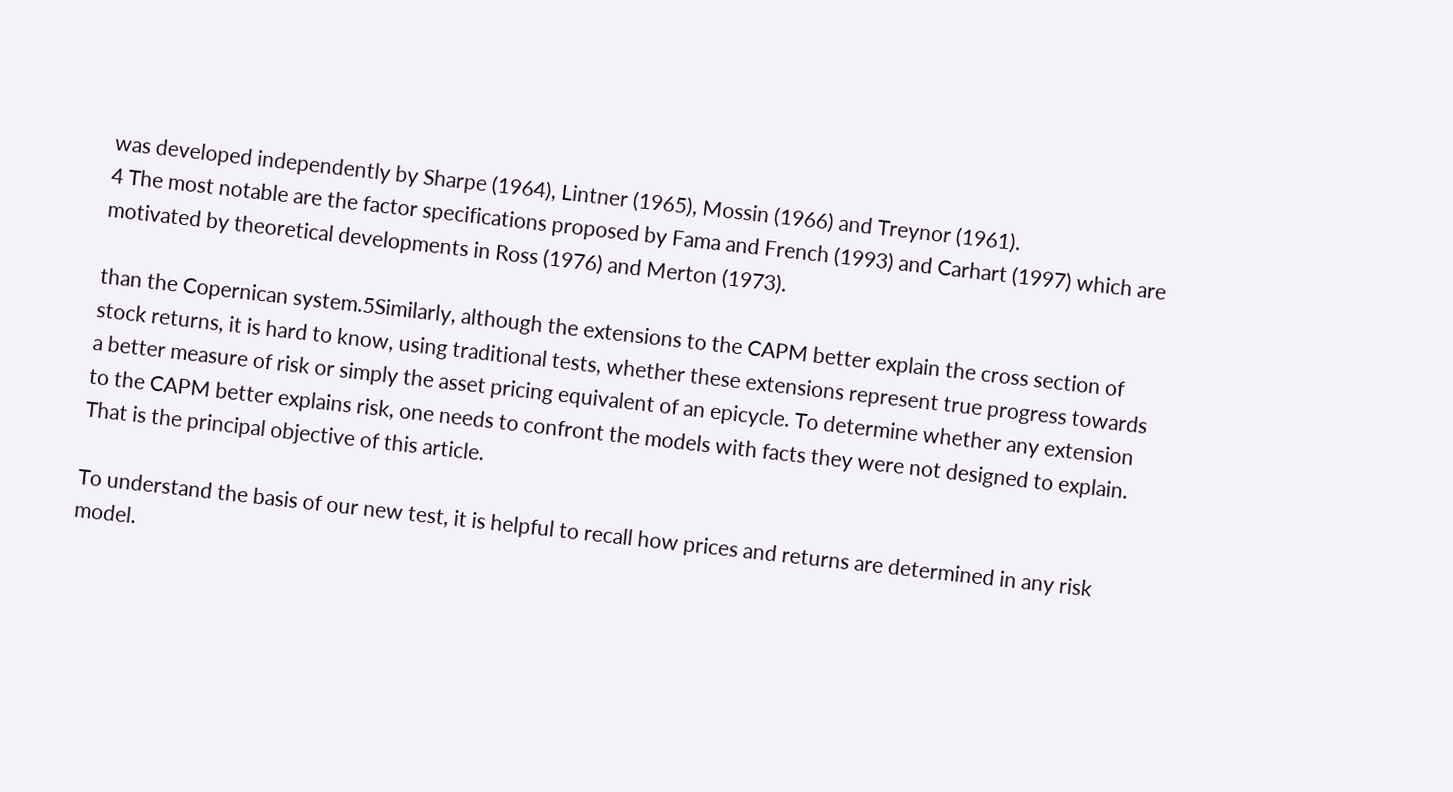was developed independently by Sharpe (1964), Lintner (1965), Mossin (1966) and Treynor (1961).
4 The most notable are the factor specifications proposed by Fama and French (1993) and Carhart (1997) which are motivated by theoretical developments in Ross (1976) and Merton (1973).

than the Copernican system.5Similarly, although the extensions to the CAPM better explain the cross section of stock returns, it is hard to know, using traditional tests, whether these extensions represent true progress towards a better measure of risk or simply the asset pricing equivalent of an epicycle. To determine whether any extension to the CAPM better explains risk, one needs to confront the models with facts they were not designed to explain. That is the principal objective of this article.

To understand the basis of our new test, it is helpful to recall how prices and returns are determined in any risk model.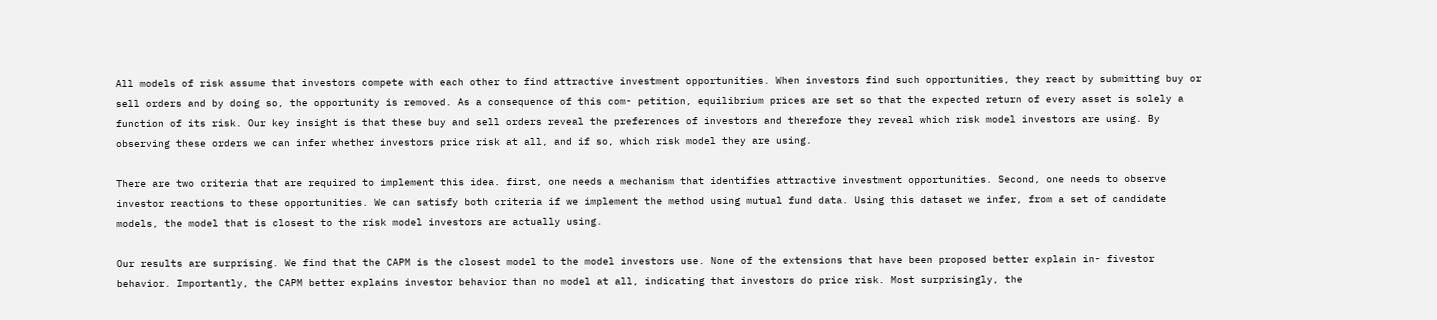All models of risk assume that investors compete with each other to find attractive investment opportunities. When investors find such opportunities, they react by submitting buy or sell orders and by doing so, the opportunity is removed. As a consequence of this com- petition, equilibrium prices are set so that the expected return of every asset is solely a function of its risk. Our key insight is that these buy and sell orders reveal the preferences of investors and therefore they reveal which risk model investors are using. By observing these orders we can infer whether investors price risk at all, and if so, which risk model they are using.

There are two criteria that are required to implement this idea. first, one needs a mechanism that identifies attractive investment opportunities. Second, one needs to observe investor reactions to these opportunities. We can satisfy both criteria if we implement the method using mutual fund data. Using this dataset we infer, from a set of candidate models, the model that is closest to the risk model investors are actually using.

Our results are surprising. We find that the CAPM is the closest model to the model investors use. None of the extensions that have been proposed better explain in- fivestor behavior. Importantly, the CAPM better explains investor behavior than no model at all, indicating that investors do price risk. Most surprisingly, the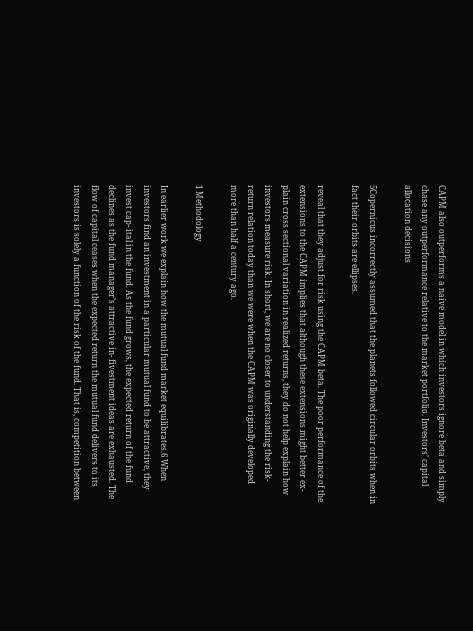CAPM also outperforms a naive model in which investors ignore beta and simply chase any outperformance relative to the market portfolio. Investors’ capital allocation decisions

5Copernicus incorrectly assumed that the planets followed circular orbits when in fact their orbits are ellipses.

reveal that they adjust for risk using the CAPM beta. The poor performance of the extensions to the CAPM implies that although these extensions might better ex- plain cross sectional variation in realized returns, they do not help explain how investors measure risk. In short, we are no closer to understanding the risk-return relation today than we were when the CAPM was originally developed more than half a century ago.

1 Methodology

In earlier work we explain how the mutual fund market equilibrates.6 When investors find an investment in a particular mutual fund to be attractive, they invest cap- ital in the fund. As the fund grows, the expected return of the fund declines as the fund manager’s attractive in- fivestment ideas are exhausted. The flow of capital ceases when the expected return the mutual fund delivers to its investors is solely a function of the risk of the fund. That is, competition between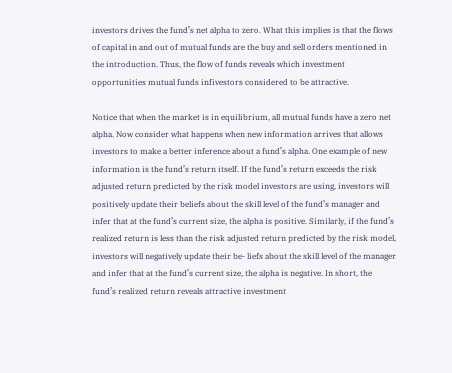investors drives the fund’s net alpha to zero. What this implies is that the flows of capital in and out of mutual funds are the buy and sell orders mentioned in the introduction. Thus, the flow of funds reveals which investment opportunities mutual funds infivestors considered to be attractive.

Notice that when the market is in equilibrium, all mutual funds have a zero net alpha. Now consider what happens when new information arrives that allows investors to make a better inference about a fund’s alpha. One example of new information is the fund’s return itself. If the fund’s return exceeds the risk adjusted return predicted by the risk model investors are using, investors will positively update their beliefs about the skill level of the fund’s manager and infer that at the fund’s current size, the alpha is positive. Similarly, if the fund’s realized return is less than the risk adjusted return predicted by the risk model, investors will negatively update their be- liefs about the skill level of the manager and infer that at the fund’s current size, the alpha is negative. In short, the fund’s realized return reveals attractive investment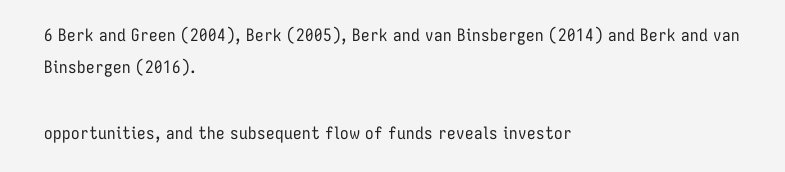6 Berk and Green (2004), Berk (2005), Berk and van Binsbergen (2014) and Berk and van Binsbergen (2016).

opportunities, and the subsequent flow of funds reveals investor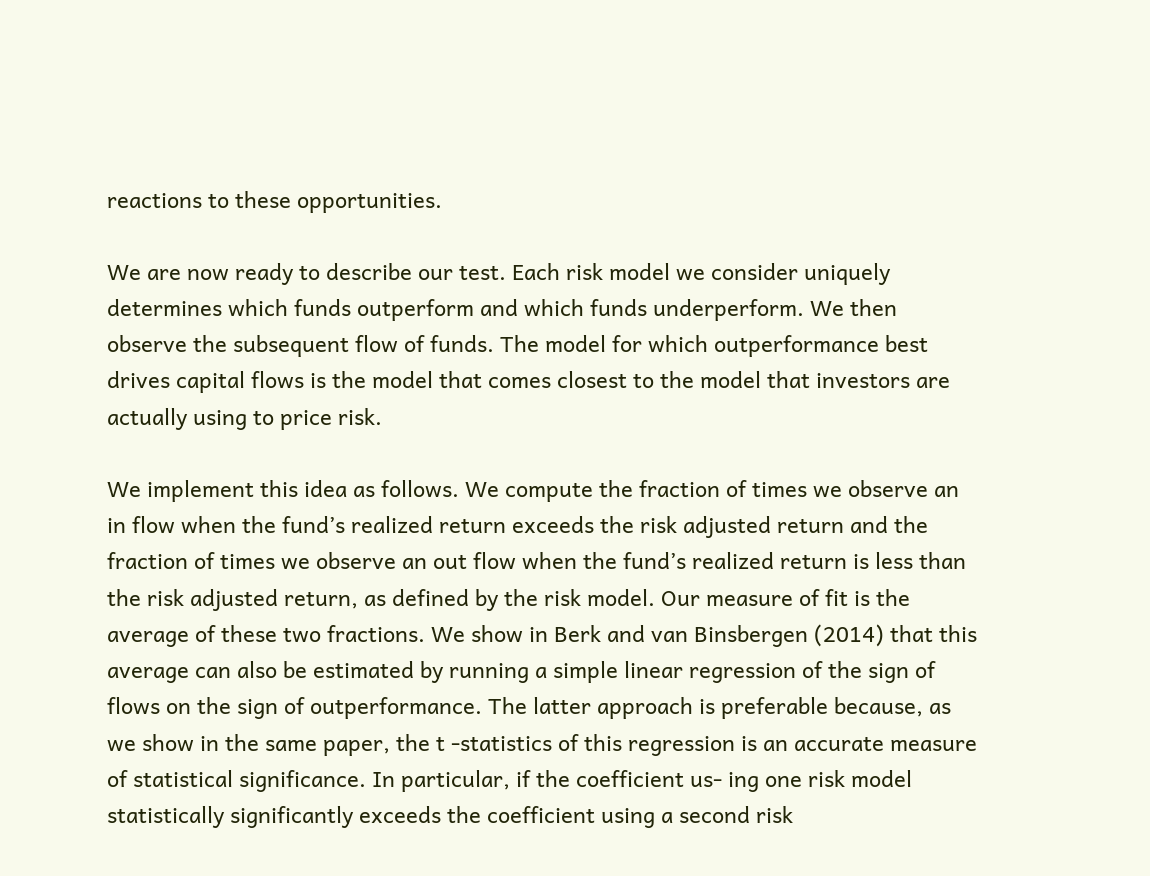reactions to these opportunities.

We are now ready to describe our test. Each risk model we consider uniquely determines which funds outperform and which funds underperform. We then observe the subsequent flow of funds. The model for which outperformance best drives capital flows is the model that comes closest to the model that investors are actually using to price risk.

We implement this idea as follows. We compute the fraction of times we observe an in flow when the fund’s realized return exceeds the risk adjusted return and the fraction of times we observe an out flow when the fund’s realized return is less than the risk adjusted return, as defined by the risk model. Our measure of fit is the average of these two fractions. We show in Berk and van Binsbergen (2014) that this average can also be estimated by running a simple linear regression of the sign of flows on the sign of outperformance. The latter approach is preferable because, as we show in the same paper, the t -statistics of this regression is an accurate measure of statistical significance. In particular, if the coefficient us- ing one risk model statistically significantly exceeds the coefficient using a second risk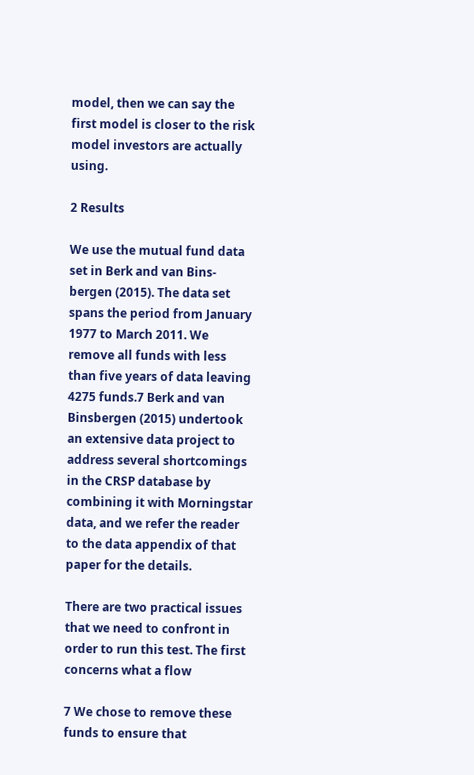model, then we can say the first model is closer to the risk model investors are actually using.

2 Results

We use the mutual fund data set in Berk and van Bins- bergen (2015). The data set spans the period from January 1977 to March 2011. We remove all funds with less than five years of data leaving 4275 funds.7 Berk and van Binsbergen (2015) undertook an extensive data project to address several shortcomings in the CRSP database by combining it with Morningstar data, and we refer the reader to the data appendix of that paper for the details.

There are two practical issues that we need to confront in order to run this test. The first concerns what a flow

7 We chose to remove these funds to ensure that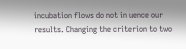incubation flows do not in uence our results. Changing the criterion to two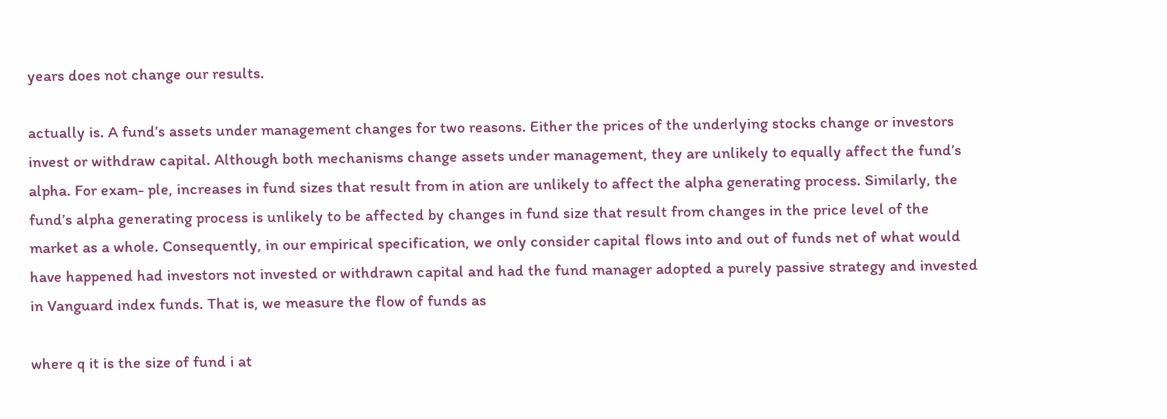years does not change our results.

actually is. A fund’s assets under management changes for two reasons. Either the prices of the underlying stocks change or investors invest or withdraw capital. Although both mechanisms change assets under management, they are unlikely to equally affect the fund’s alpha. For exam- ple, increases in fund sizes that result from in ation are unlikely to affect the alpha generating process. Similarly, the fund’s alpha generating process is unlikely to be affected by changes in fund size that result from changes in the price level of the market as a whole. Consequently, in our empirical specification, we only consider capital flows into and out of funds net of what would have happened had investors not invested or withdrawn capital and had the fund manager adopted a purely passive strategy and invested in Vanguard index funds. That is, we measure the flow of funds as

where q it is the size of fund i at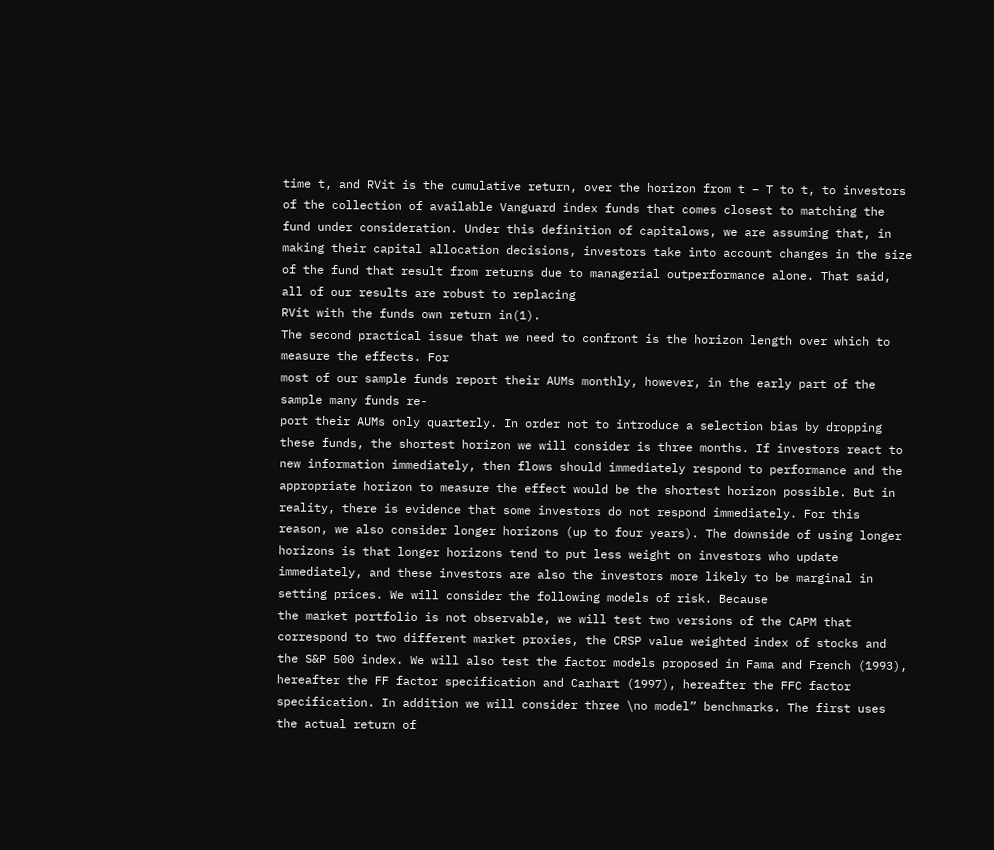time t, and RVit is the cumulative return, over the horizon from t – T to t, to investors of the collection of available Vanguard index funds that comes closest to matching the fund under consideration. Under this definition of capitalows, we are assuming that, in making their capital allocation decisions, investors take into account changes in the size of the fund that result from returns due to managerial outperformance alone. That said, all of our results are robust to replacing
RVit with the funds own return in(1).
The second practical issue that we need to confront is the horizon length over which to measure the effects. For
most of our sample funds report their AUMs monthly, however, in the early part of the sample many funds re-
port their AUMs only quarterly. In order not to introduce a selection bias by dropping these funds, the shortest horizon we will consider is three months. If investors react to new information immediately, then flows should immediately respond to performance and the appropriate horizon to measure the effect would be the shortest horizon possible. But in reality, there is evidence that some investors do not respond immediately. For this reason, we also consider longer horizons (up to four years). The downside of using longer horizons is that longer horizons tend to put less weight on investors who update immediately, and these investors are also the investors more likely to be marginal in setting prices. We will consider the following models of risk. Because
the market portfolio is not observable, we will test two versions of the CAPM that correspond to two different market proxies, the CRSP value weighted index of stocks and the S&P 500 index. We will also test the factor models proposed in Fama and French (1993), hereafter the FF factor specification and Carhart (1997), hereafter the FFC factor specification. In addition we will consider three \no model” benchmarks. The first uses the actual return of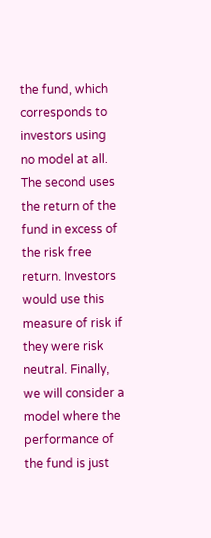the fund, which corresponds to investors using no model at all. The second uses the return of the fund in excess of the risk free return. Investors would use this measure of risk if they were risk neutral. Finally, we will consider a model where the performance of the fund is just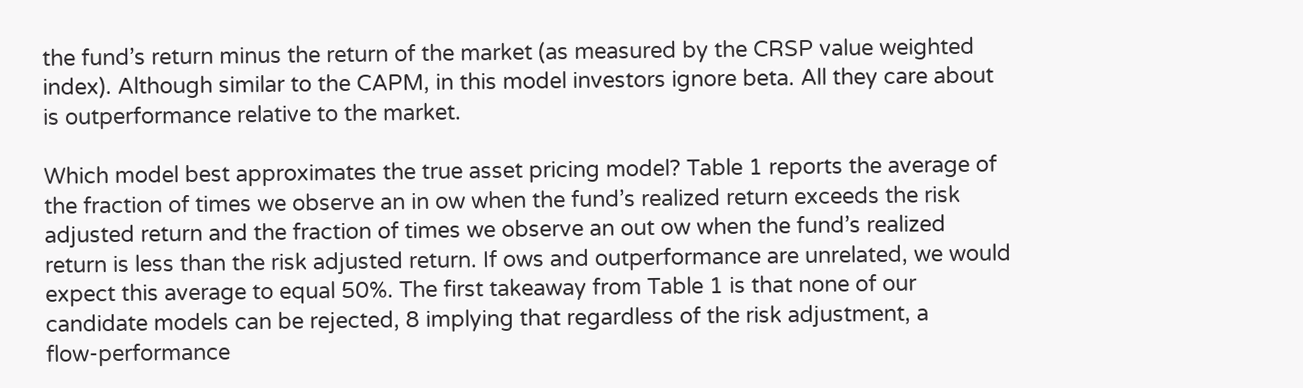the fund’s return minus the return of the market (as measured by the CRSP value weighted index). Although similar to the CAPM, in this model investors ignore beta. All they care about is outperformance relative to the market.

Which model best approximates the true asset pricing model? Table 1 reports the average of the fraction of times we observe an in ow when the fund’s realized return exceeds the risk adjusted return and the fraction of times we observe an out ow when the fund’s realized return is less than the risk adjusted return. If ows and outperformance are unrelated, we would expect this average to equal 50%. The first takeaway from Table 1 is that none of our candidate models can be rejected, 8 implying that regardless of the risk adjustment, a
flow-performance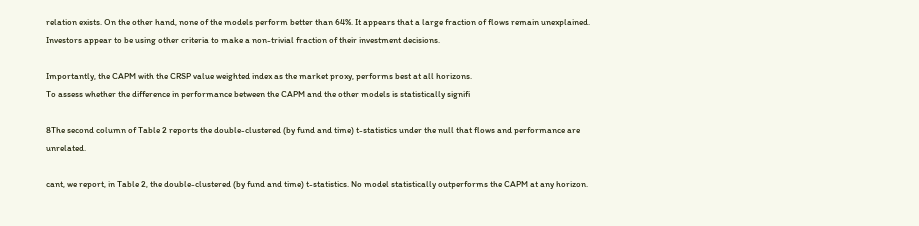relation exists. On the other hand, none of the models perform better than 64%. It appears that a large fraction of flows remain unexplained. Investors appear to be using other criteria to make a non-trivial fraction of their investment decisions.

Importantly, the CAPM with the CRSP value weighted index as the market proxy, performs best at all horizons.
To assess whether the difference in performance between the CAPM and the other models is statistically signifi

8The second column of Table 2 reports the double-clustered (by fund and time) t-statistics under the null that flows and performance are unrelated.

cant, we report, in Table 2, the double-clustered (by fund and time) t-statistics. No model statistically outperforms the CAPM at any horizon.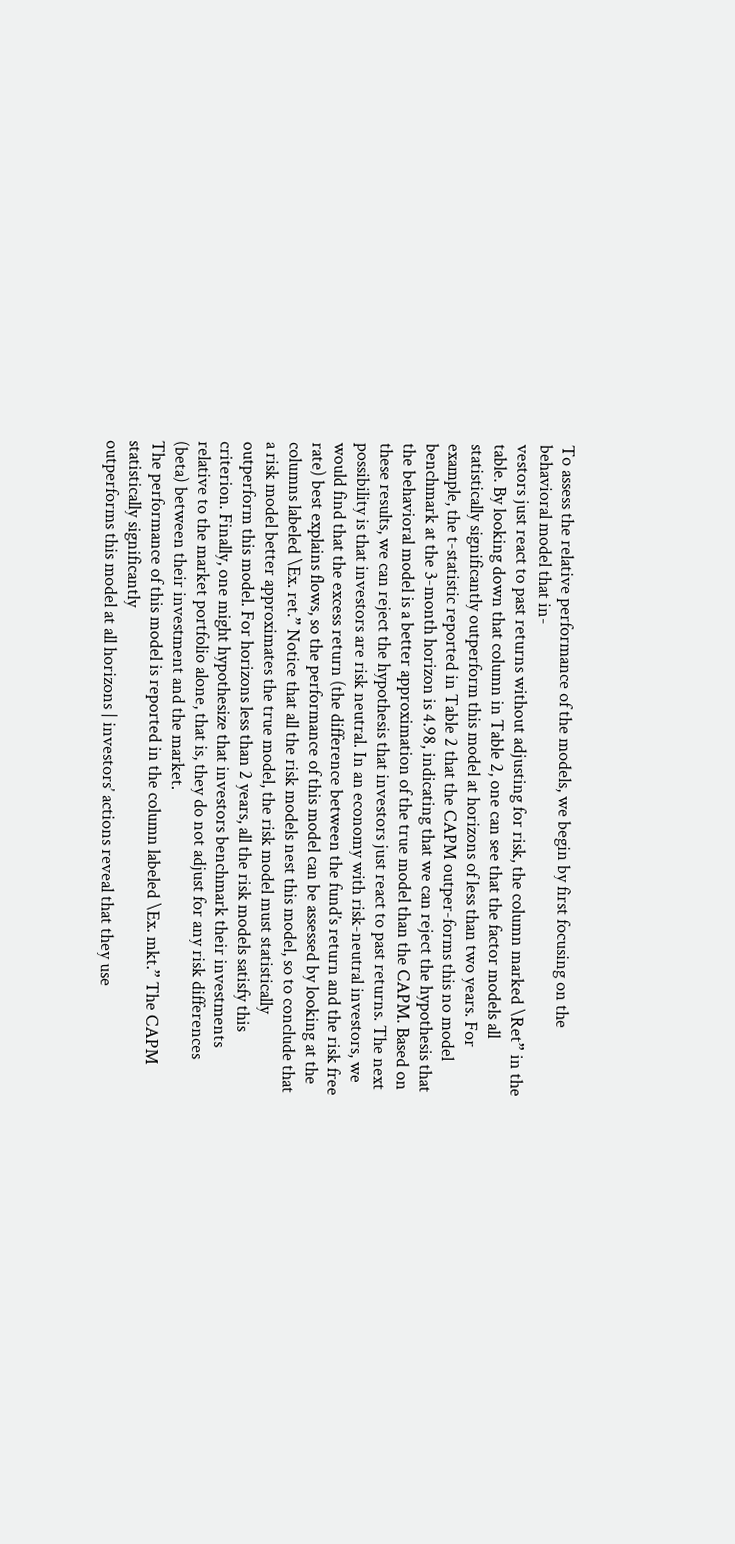To assess the relative performance of the models, we begin by first focusing on the behavioral model that in-
vestors just react to past returns without adjusting for risk, the column marked \Ret” in the table. By looking down that column in Table 2, one can see that the factor models all statistically significantly outperform this model at horizons of less than two years. For example, the t-statistic reported in Table 2 that the CAPM outper-forms this no model benchmark at the 3-month horizon is 4.98, indicating that we can reject the hypothesis that the behavioral model is a better approximation of the true model than the CAPM. Based on these results, we can reject the hypothesis that investors just react to past returns. The next possibility is that investors are risk neutral. In an economy with risk-neutral investors, we would find that the excess return (the difference between the fund’s return and the risk free rate) best explains flows, so the performance of this model can be assessed by looking at the columns labeled \Ex. ret.” Notice that all the risk models nest this model, so to conclude that a risk model better approximates the true model, the risk model must statistically outperform this model. For horizons less than 2 years, all the risk models satisfy this
criterion. Finally, one might hypothesize that investors benchmark their investments relative to the market portfolio alone, that is, they do not adjust for any risk differences (beta) between their investment and the market.
The performance of this model is reported in the column labeled \Ex. mkt.” The CAPM statistically significantly
outperforms this model at all horizons | investors’ actions reveal that they use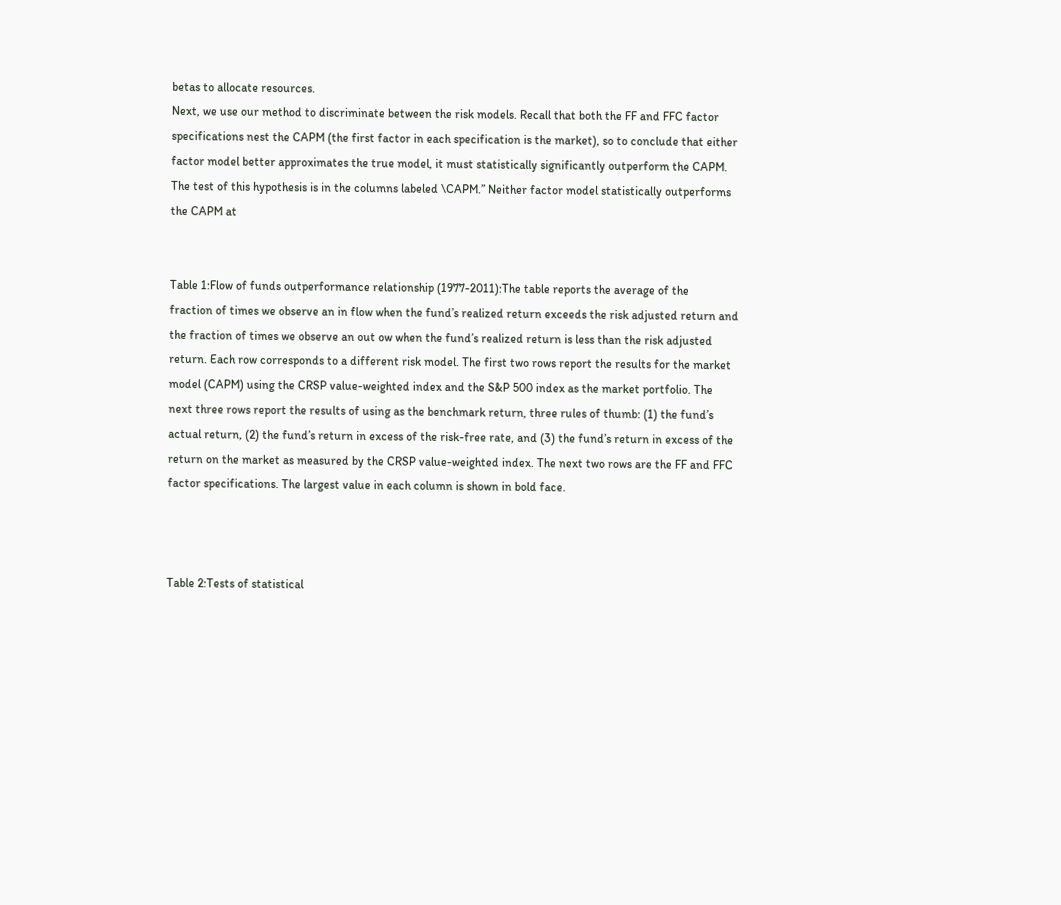betas to allocate resources.
Next, we use our method to discriminate between the risk models. Recall that both the FF and FFC factor
specifications nest the CAPM (the first factor in each specification is the market), so to conclude that either factor model better approximates the true model, it must statistically significantly outperform the CAPM. The test of this hypothesis is in the columns labeled \CAPM.” Neither factor model statistically outperforms the CAPM at


Table 1:Flow of funds outperformance relationship (1977-2011):The table reports the average of the
fraction of times we observe an in flow when the fund’s realized return exceeds the risk adjusted return and the fraction of times we observe an out ow when the fund’s realized return is less than the risk adjusted return. Each row corresponds to a different risk model. The first two rows report the results for the market model (CAPM) using the CRSP value-weighted index and the S&P 500 index as the market portfolio. The next three rows report the results of using as the benchmark return, three rules of thumb: (1) the fund’s actual return, (2) the fund’s return in excess of the risk-free rate, and (3) the fund’s return in excess of the return on the market as measured by the CRSP value-weighted index. The next two rows are the FF and FFC factor specifications. The largest value in each column is shown in bold face.



Table 2:Tests of statistical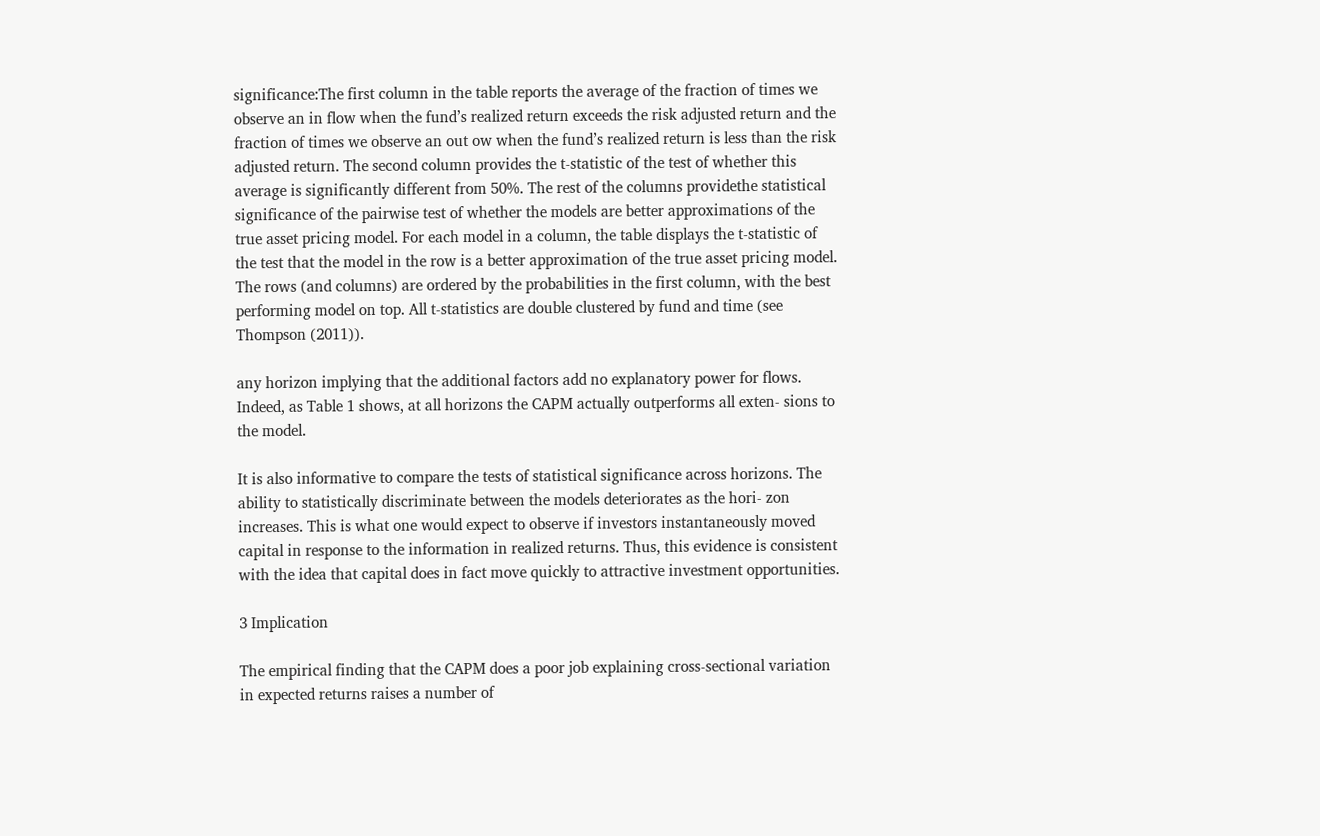significance:The first column in the table reports the average of the fraction of times we observe an in flow when the fund’s realized return exceeds the risk adjusted return and the fraction of times we observe an out ow when the fund’s realized return is less than the risk adjusted return. The second column provides the t-statistic of the test of whether this average is significantly different from 50%. The rest of the columns providethe statistical significance of the pairwise test of whether the models are better approximations of the true asset pricing model. For each model in a column, the table displays the t-statistic of the test that the model in the row is a better approximation of the true asset pricing model. The rows (and columns) are ordered by the probabilities in the first column, with the best performing model on top. All t-statistics are double clustered by fund and time (see Thompson (2011)).

any horizon implying that the additional factors add no explanatory power for flows. Indeed, as Table 1 shows, at all horizons the CAPM actually outperforms all exten- sions to the model.

It is also informative to compare the tests of statistical significance across horizons. The ability to statistically discriminate between the models deteriorates as the hori- zon increases. This is what one would expect to observe if investors instantaneously moved capital in response to the information in realized returns. Thus, this evidence is consistent with the idea that capital does in fact move quickly to attractive investment opportunities.

3 Implication

The empirical finding that the CAPM does a poor job explaining cross-sectional variation in expected returns raises a number of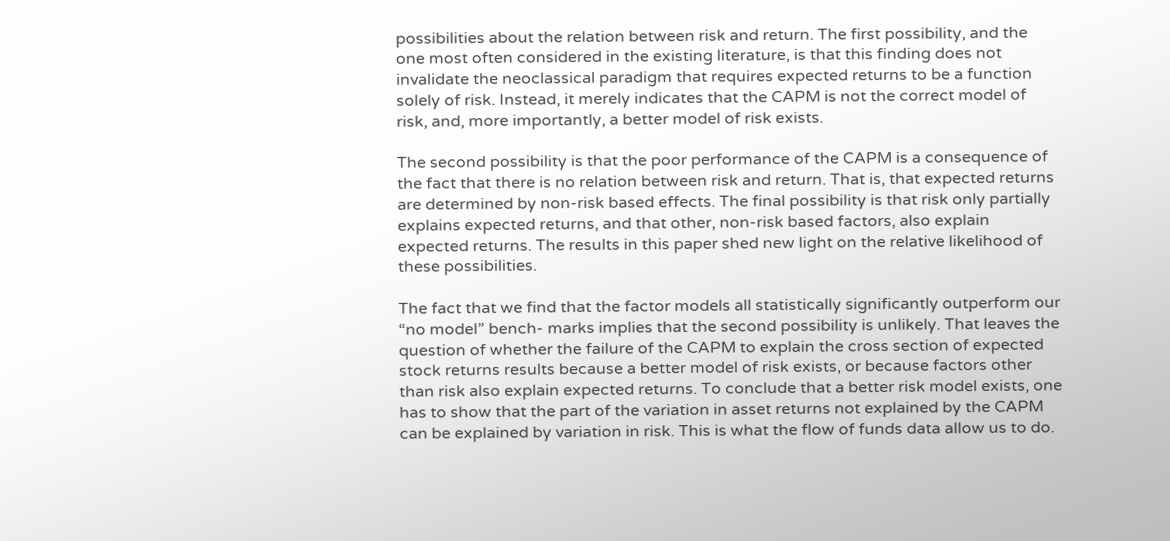possibilities about the relation between risk and return. The first possibility, and the one most often considered in the existing literature, is that this finding does not invalidate the neoclassical paradigm that requires expected returns to be a function solely of risk. Instead, it merely indicates that the CAPM is not the correct model of risk, and, more importantly, a better model of risk exists.

The second possibility is that the poor performance of the CAPM is a consequence of the fact that there is no relation between risk and return. That is, that expected returns are determined by non-risk based effects. The final possibility is that risk only partially explains expected returns, and that other, non-risk based factors, also explain expected returns. The results in this paper shed new light on the relative likelihood of these possibilities.

The fact that we find that the factor models all statistically significantly outperform our “no model” bench- marks implies that the second possibility is unlikely. That leaves the question of whether the failure of the CAPM to explain the cross section of expected stock returns results because a better model of risk exists, or because factors other than risk also explain expected returns. To conclude that a better risk model exists, one has to show that the part of the variation in asset returns not explained by the CAPM can be explained by variation in risk. This is what the flow of funds data allow us to do.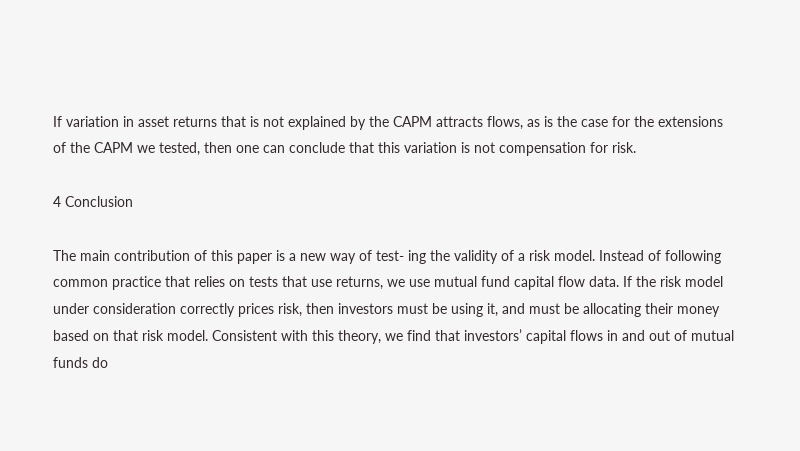If variation in asset returns that is not explained by the CAPM attracts flows, as is the case for the extensions of the CAPM we tested, then one can conclude that this variation is not compensation for risk.

4 Conclusion

The main contribution of this paper is a new way of test- ing the validity of a risk model. Instead of following common practice that relies on tests that use returns, we use mutual fund capital flow data. If the risk model under consideration correctly prices risk, then investors must be using it, and must be allocating their money based on that risk model. Consistent with this theory, we find that investors’ capital flows in and out of mutual funds do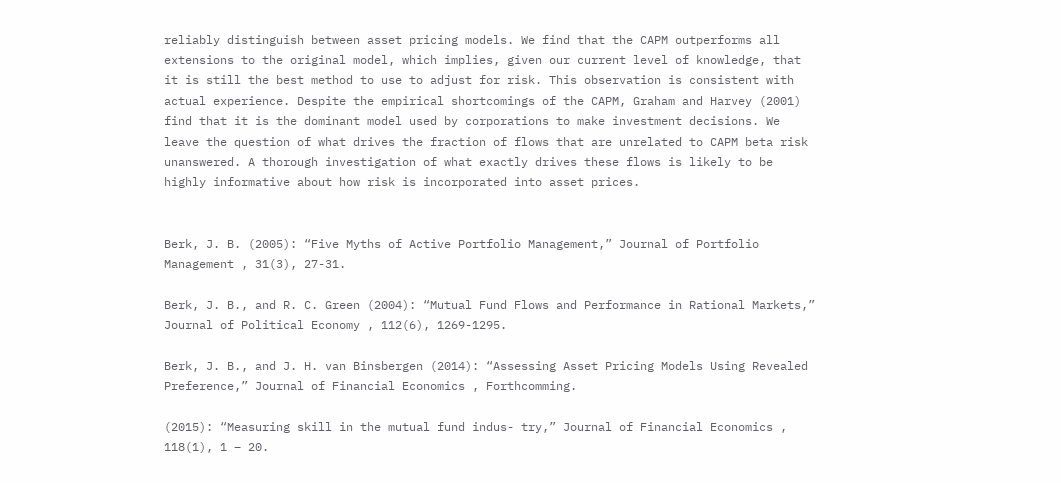reliably distinguish between asset pricing models. We find that the CAPM outperforms all extensions to the original model, which implies, given our current level of knowledge, that it is still the best method to use to adjust for risk. This observation is consistent with actual experience. Despite the empirical shortcomings of the CAPM, Graham and Harvey (2001) find that it is the dominant model used by corporations to make investment decisions. We leave the question of what drives the fraction of flows that are unrelated to CAPM beta risk unanswered. A thorough investigation of what exactly drives these flows is likely to be highly informative about how risk is incorporated into asset prices.


Berk, J. B. (2005): “Five Myths of Active Portfolio Management,” Journal of Portfolio Management , 31(3), 27-31.

Berk, J. B., and R. C. Green (2004): “Mutual Fund Flows and Performance in Rational Markets,” Journal of Political Economy , 112(6), 1269-1295.

Berk, J. B., and J. H. van Binsbergen (2014): “Assessing Asset Pricing Models Using Revealed Preference,” Journal of Financial Economics , Forthcomming.

(2015): “Measuring skill in the mutual fund indus- try,” Journal of Financial Economics , 118(1), 1 – 20.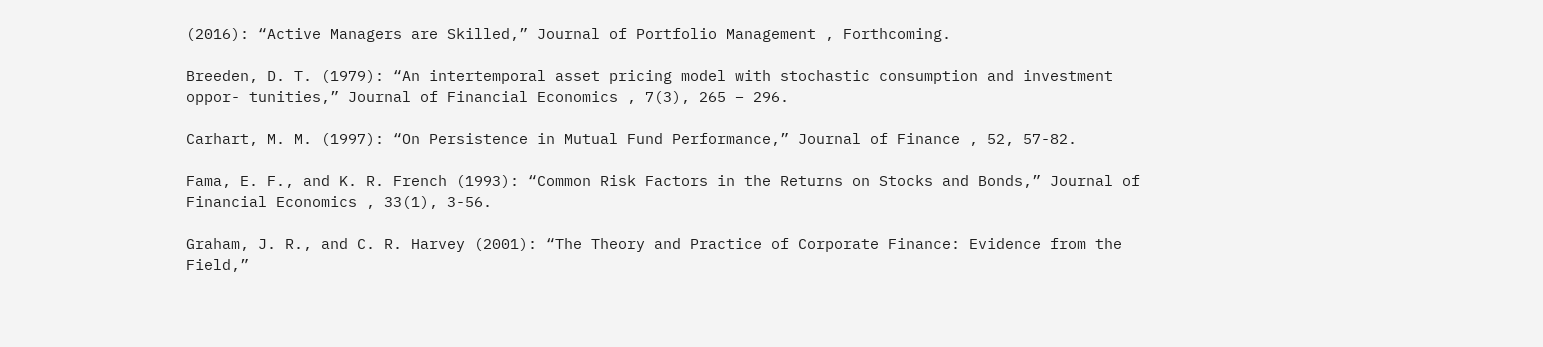(2016): “Active Managers are Skilled,” Journal of Portfolio Management , Forthcoming.

Breeden, D. T. (1979): “An intertemporal asset pricing model with stochastic consumption and investment oppor- tunities,” Journal of Financial Economics , 7(3), 265 – 296.

Carhart, M. M. (1997): “On Persistence in Mutual Fund Performance,” Journal of Finance , 52, 57-82.

Fama, E. F., and K. R. French (1993): “Common Risk Factors in the Returns on Stocks and Bonds,” Journal of Financial Economics , 33(1), 3-56.

Graham, J. R., and C. R. Harvey (2001): “The Theory and Practice of Corporate Finance: Evidence from the Field,”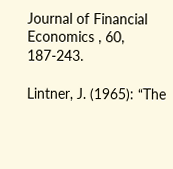Journal of Financial Economics , 60, 187-243.

Lintner, J. (1965): “The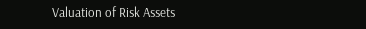Valuation of Risk Assets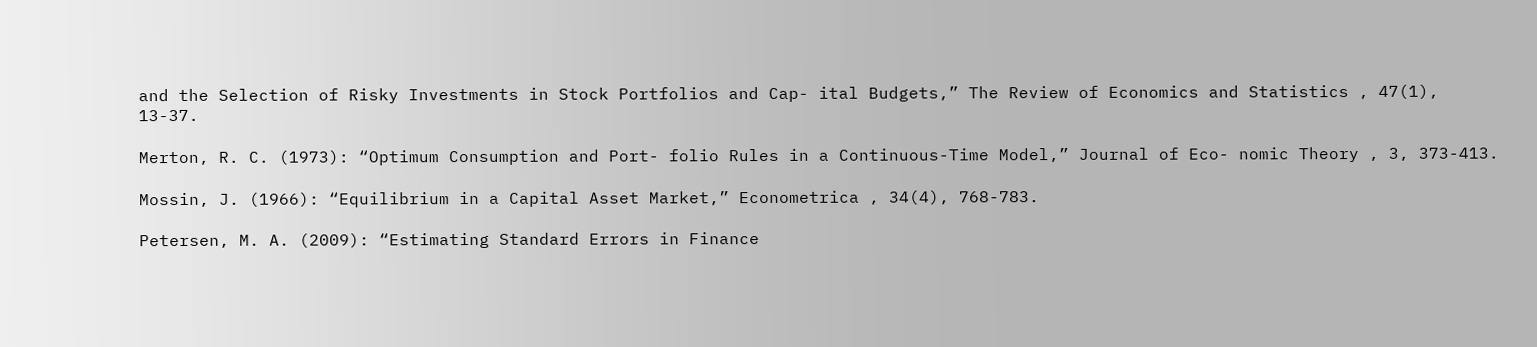and the Selection of Risky Investments in Stock Portfolios and Cap- ital Budgets,” The Review of Economics and Statistics , 47(1), 13-37.

Merton, R. C. (1973): “Optimum Consumption and Port- folio Rules in a Continuous-Time Model,” Journal of Eco- nomic Theory , 3, 373-413.

Mossin, J. (1966): “Equilibrium in a Capital Asset Market,” Econometrica , 34(4), 768-783.

Petersen, M. A. (2009): “Estimating Standard Errors in Finance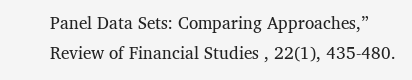Panel Data Sets: Comparing Approaches,” Review of Financial Studies , 22(1), 435-480.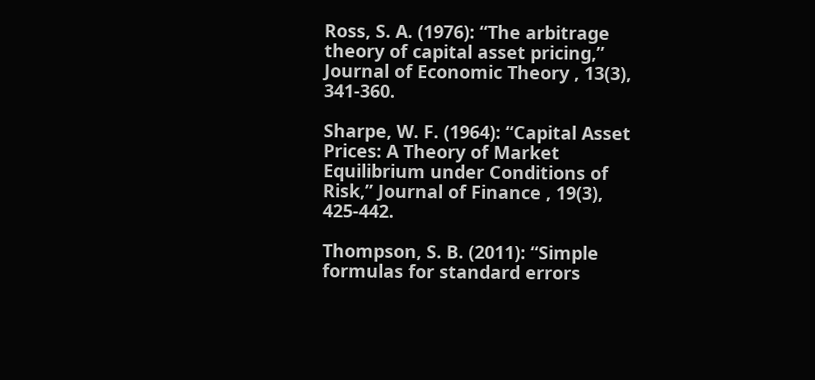Ross, S. A. (1976): “The arbitrage theory of capital asset pricing,” Journal of Economic Theory , 13(3), 341-360.

Sharpe, W. F. (1964): “Capital Asset Prices: A Theory of Market Equilibrium under Conditions of Risk,” Journal of Finance , 19(3), 425-442.

Thompson, S. B. (2011): “Simple formulas for standard errors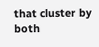that cluster by both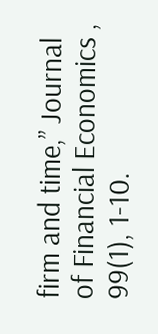firm and time,” Journal of Financial Economics , 99(1), 1-10.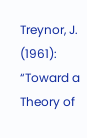Treynor, J. (1961): “Toward a Theory of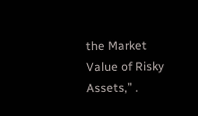the Market Value of Risky Assets,” .